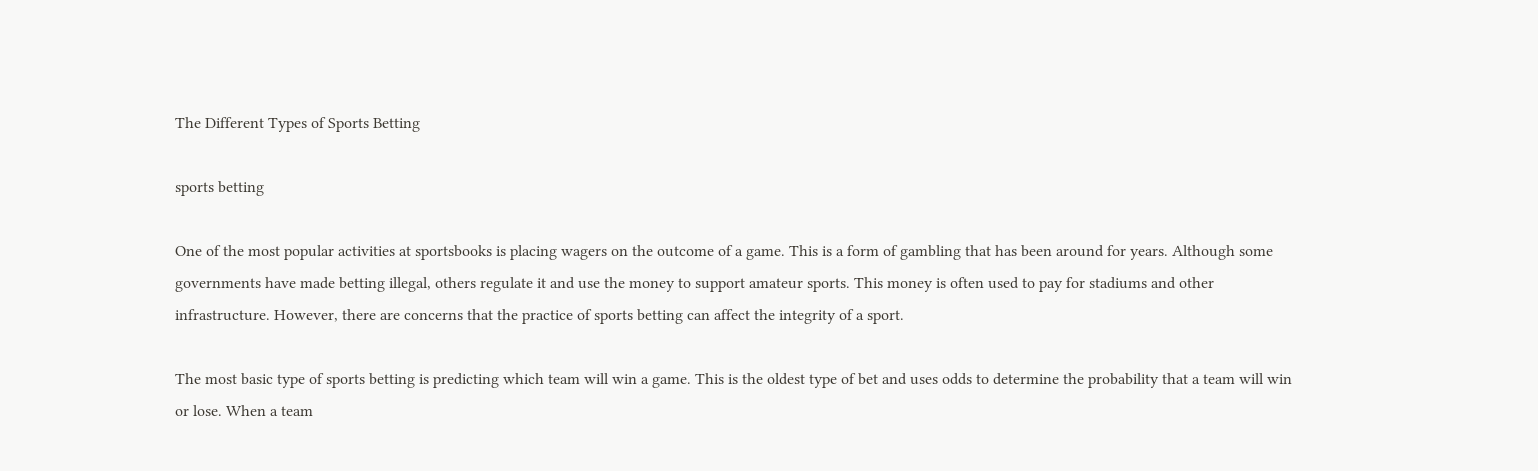The Different Types of Sports Betting

sports betting

One of the most popular activities at sportsbooks is placing wagers on the outcome of a game. This is a form of gambling that has been around for years. Although some governments have made betting illegal, others regulate it and use the money to support amateur sports. This money is often used to pay for stadiums and other infrastructure. However, there are concerns that the practice of sports betting can affect the integrity of a sport.

The most basic type of sports betting is predicting which team will win a game. This is the oldest type of bet and uses odds to determine the probability that a team will win or lose. When a team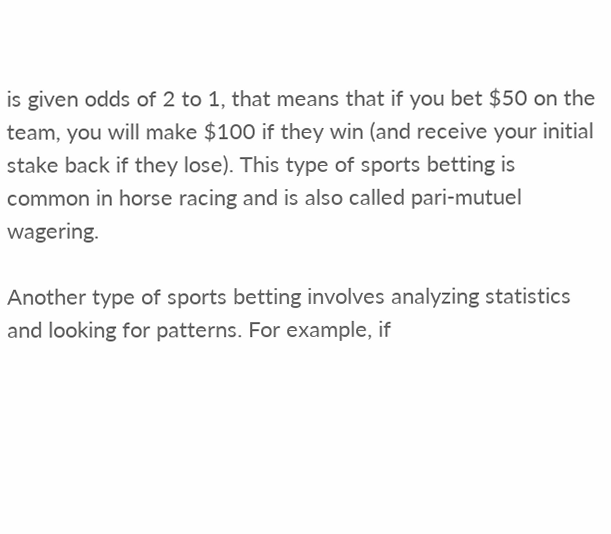is given odds of 2 to 1, that means that if you bet $50 on the team, you will make $100 if they win (and receive your initial stake back if they lose). This type of sports betting is common in horse racing and is also called pari-mutuel wagering.

Another type of sports betting involves analyzing statistics and looking for patterns. For example, if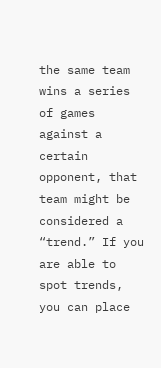the same team wins a series of games against a certain opponent, that team might be considered a “trend.” If you are able to spot trends, you can place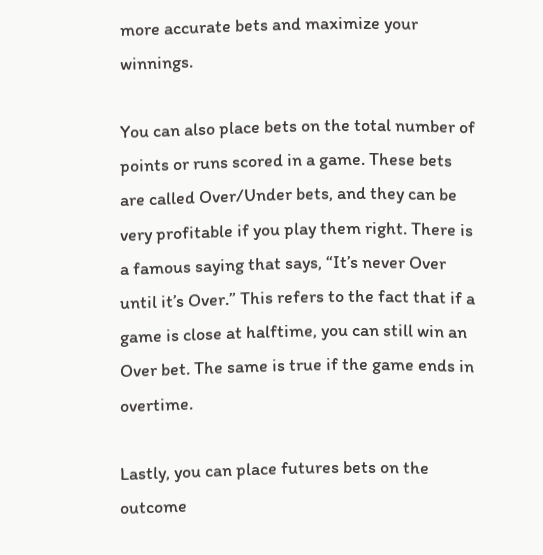more accurate bets and maximize your winnings.

You can also place bets on the total number of points or runs scored in a game. These bets are called Over/Under bets, and they can be very profitable if you play them right. There is a famous saying that says, “It’s never Over until it’s Over.” This refers to the fact that if a game is close at halftime, you can still win an Over bet. The same is true if the game ends in overtime.

Lastly, you can place futures bets on the outcome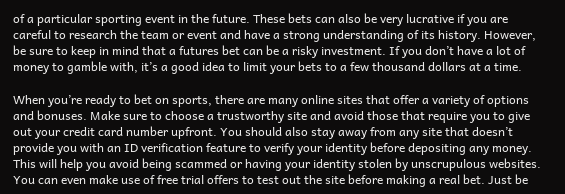of a particular sporting event in the future. These bets can also be very lucrative if you are careful to research the team or event and have a strong understanding of its history. However, be sure to keep in mind that a futures bet can be a risky investment. If you don’t have a lot of money to gamble with, it’s a good idea to limit your bets to a few thousand dollars at a time.

When you’re ready to bet on sports, there are many online sites that offer a variety of options and bonuses. Make sure to choose a trustworthy site and avoid those that require you to give out your credit card number upfront. You should also stay away from any site that doesn’t provide you with an ID verification feature to verify your identity before depositing any money. This will help you avoid being scammed or having your identity stolen by unscrupulous websites. You can even make use of free trial offers to test out the site before making a real bet. Just be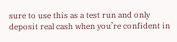sure to use this as a test run and only deposit real cash when you’re confident in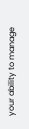your ability to manage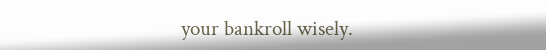your bankroll wisely.